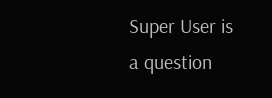Super User is a question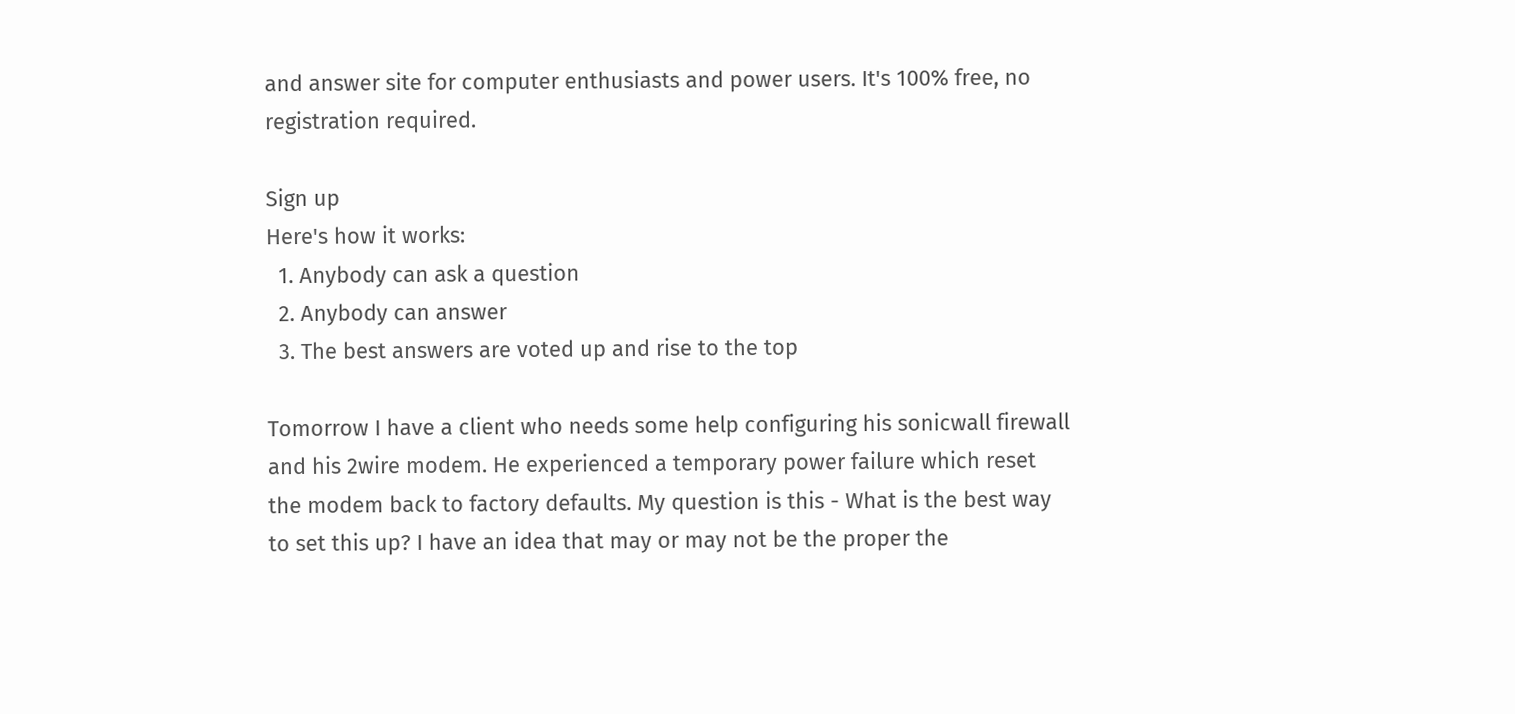and answer site for computer enthusiasts and power users. It's 100% free, no registration required.

Sign up
Here's how it works:
  1. Anybody can ask a question
  2. Anybody can answer
  3. The best answers are voted up and rise to the top

Tomorrow I have a client who needs some help configuring his sonicwall firewall and his 2wire modem. He experienced a temporary power failure which reset the modem back to factory defaults. My question is this - What is the best way to set this up? I have an idea that may or may not be the proper the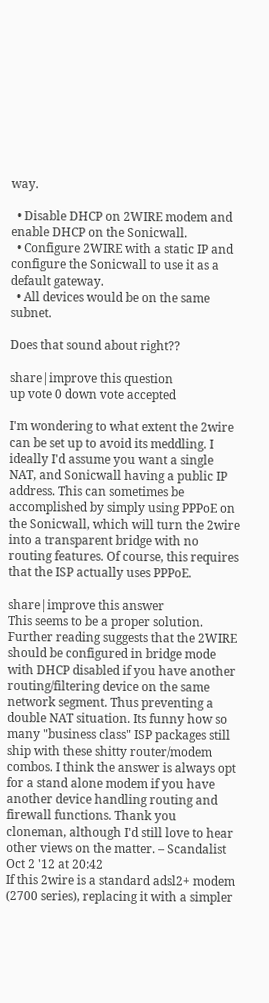way.

  • Disable DHCP on 2WIRE modem and enable DHCP on the Sonicwall.
  • Configure 2WIRE with a static IP and configure the Sonicwall to use it as a default gateway.
  • All devices would be on the same subnet.

Does that sound about right??

share|improve this question
up vote 0 down vote accepted

I'm wondering to what extent the 2wire can be set up to avoid its meddling. I ideally I'd assume you want a single NAT, and Sonicwall having a public IP address. This can sometimes be accomplished by simply using PPPoE on the Sonicwall, which will turn the 2wire into a transparent bridge with no routing features. Of course, this requires that the ISP actually uses PPPoE.

share|improve this answer
This seems to be a proper solution. Further reading suggests that the 2WIRE should be configured in bridge mode with DHCP disabled if you have another routing/filtering device on the same network segment. Thus preventing a double NAT situation. Its funny how so many "business class" ISP packages still ship with these shitty router/modem combos. I think the answer is always opt for a stand alone modem if you have another device handling routing and firewall functions. Thank you cloneman, although I'd still love to hear other views on the matter. – Scandalist Oct 2 '12 at 20:42
If this 2wire is a standard adsl2+ modem (2700 series), replacing it with a simpler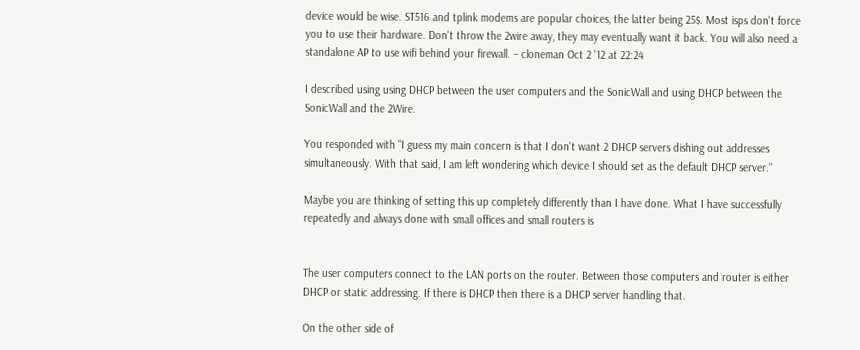device would be wise. ST516 and tplink modems are popular choices, the latter being 25$. Most isps don't force you to use their hardware. Don't throw the 2wire away, they may eventually want it back. You will also need a standalone AP to use wifi behind your firewall. – cloneman Oct 2 '12 at 22:24

I described using using DHCP between the user computers and the SonicWall and using DHCP between the SonicWall and the 2Wire.

You responded with "I guess my main concern is that I don't want 2 DHCP servers dishing out addresses simultaneously. With that said, I am left wondering which device I should set as the default DHCP server."

Maybe you are thinking of setting this up completely differently than I have done. What I have successfully repeatedly and always done with small offices and small routers is


The user computers connect to the LAN ports on the router. Between those computers and router is either DHCP or static addressing. If there is DHCP then there is a DHCP server handling that.

On the other side of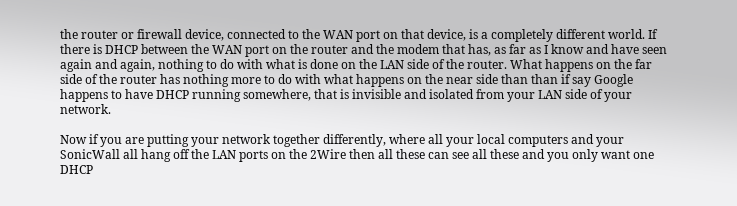the router or firewall device, connected to the WAN port on that device, is a completely different world. If there is DHCP between the WAN port on the router and the modem that has, as far as I know and have seen again and again, nothing to do with what is done on the LAN side of the router. What happens on the far side of the router has nothing more to do with what happens on the near side than than if say Google happens to have DHCP running somewhere, that is invisible and isolated from your LAN side of your network.

Now if you are putting your network together differently, where all your local computers and your SonicWall all hang off the LAN ports on the 2Wire then all these can see all these and you only want one DHCP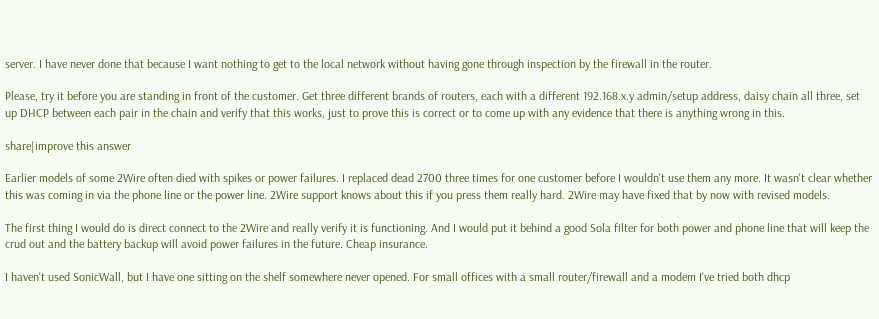server. I have never done that because I want nothing to get to the local network without having gone through inspection by the firewall in the router.

Please, try it before you are standing in front of the customer. Get three different brands of routers, each with a different 192.168.x.y admin/setup address, daisy chain all three, set up DHCP between each pair in the chain and verify that this works, just to prove this is correct or to come up with any evidence that there is anything wrong in this.

share|improve this answer

Earlier models of some 2Wire often died with spikes or power failures. I replaced dead 2700 three times for one customer before I wouldn't use them any more. It wasn't clear whether this was coming in via the phone line or the power line. 2Wire support knows about this if you press them really hard. 2Wire may have fixed that by now with revised models.

The first thing I would do is direct connect to the 2Wire and really verify it is functioning. And I would put it behind a good Sola filter for both power and phone line that will keep the crud out and the battery backup will avoid power failures in the future. Cheap insurance.

I haven't used SonicWall, but I have one sitting on the shelf somewhere never opened. For small offices with a small router/firewall and a modem I've tried both dhcp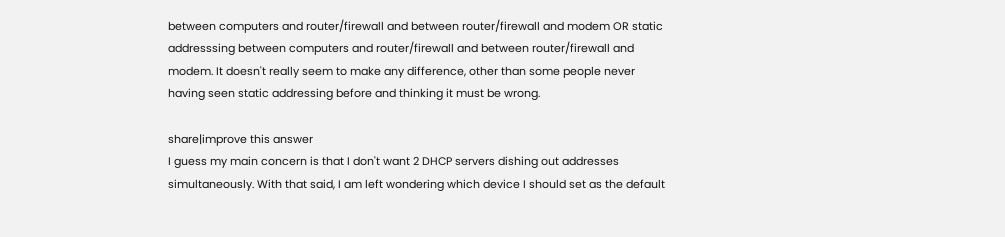between computers and router/firewall and between router/firewall and modem OR static addresssing between computers and router/firewall and between router/firewall and modem. It doesn't really seem to make any difference, other than some people never having seen static addressing before and thinking it must be wrong.

share|improve this answer
I guess my main concern is that I don't want 2 DHCP servers dishing out addresses simultaneously. With that said, I am left wondering which device I should set as the default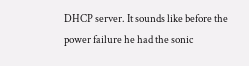DHCP server. It sounds like before the power failure he had the sonic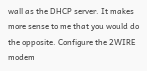wall as the DHCP server. It makes more sense to me that you would do the opposite. Configure the 2WIRE modem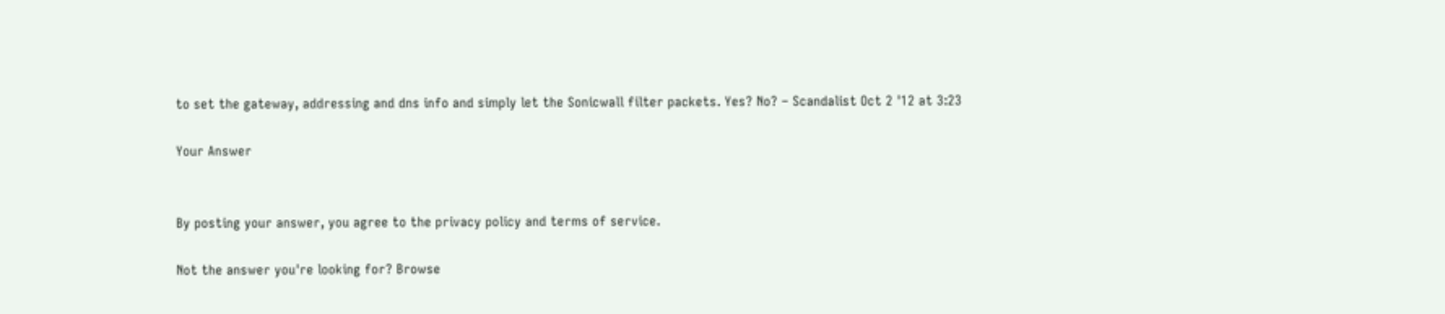to set the gateway, addressing and dns info and simply let the Sonicwall filter packets. Yes? No? – Scandalist Oct 2 '12 at 3:23

Your Answer


By posting your answer, you agree to the privacy policy and terms of service.

Not the answer you're looking for? Browse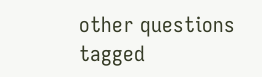other questions tagged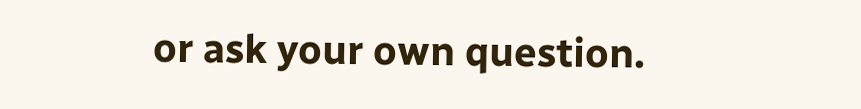or ask your own question.